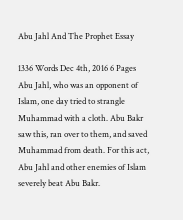Abu Jahl And The Prophet Essay

1336 Words Dec 4th, 2016 6 Pages
Abu Jahl, who was an opponent of Islam, one day tried to strangle Muhammad with a cloth. Abu Bakr saw this, ran over to them, and saved Muhammad from death. For this act, Abu Jahl and other enemies of Islam severely beat Abu Bakr.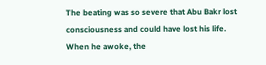The beating was so severe that Abu Bakr lost consciousness and could have lost his life. When he awoke, the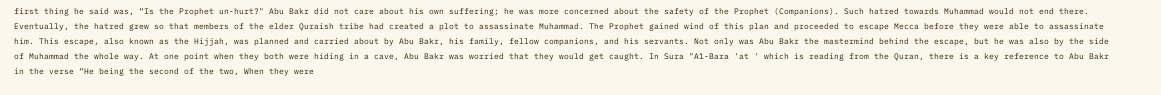first thing he said was, “Is the Prophet un-hurt?" Abu Bakr did not care about his own suffering; he was more concerned about the safety of the Prophet (Companions). Such hatred towards Muhammad would not end there. Eventually, the hatred grew so that members of the elder Quraish tribe had created a plot to assassinate Muhammad. The Prophet gained wind of this plan and proceeded to escape Mecca before they were able to assassinate him. This escape, also known as the Hijjah, was planned and carried about by Abu Bakr, his family, fellow companions, and his servants. Not only was Abu Bakr the mastermind behind the escape, but he was also by the side of Muhammad the whole way. At one point when they both were hiding in a cave, Abu Bakr was worried that they would get caught. In Sura "A1-Bara 'at ' which is reading from the Quran, there is a key reference to Abu Bakr in the verse “He being the second of the two, When they were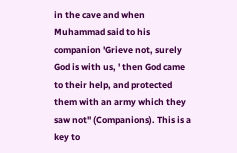in the cave and when Muhammad said to his companion 'Grieve not, surely God is with us, ' then God came to their help, and protected them with an army which they saw not" (Companions). This is a key to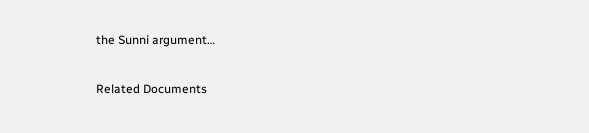the Sunni argument…

Related Documents